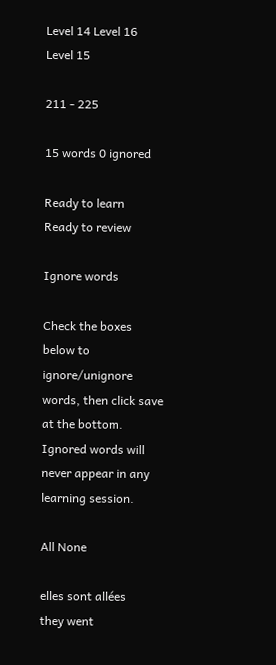Level 14 Level 16
Level 15

211 - 225

15 words 0 ignored

Ready to learn       Ready to review

Ignore words

Check the boxes below to ignore/unignore words, then click save at the bottom. Ignored words will never appear in any learning session.

All None

elles sont allées
they went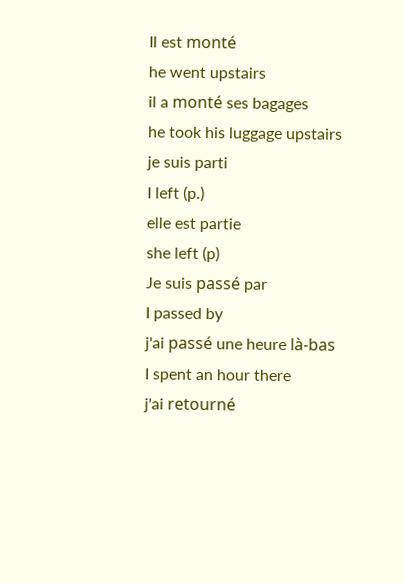Il est monté
he went upstairs
il a monté ses bagages
he took his luggage upstairs
je suis parti
I left (p.)
elle est partie
she left (p)
Je suis passé par
I passed by
j'ai passé une heure là-bas
I spent an hour there
j'ai retourné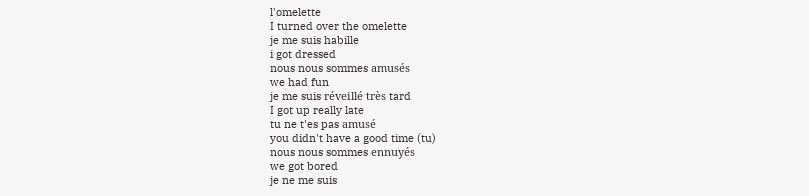l'omelette
I turned over the omelette
je me suis habille
i got dressed
nous nous sommes amusés
we had fun
je me suis réveillé très tard
I got up really late
tu ne t'es pas amusé
you didn't have a good time (tu)
nous nous sommes ennuyés
we got bored
je ne me suis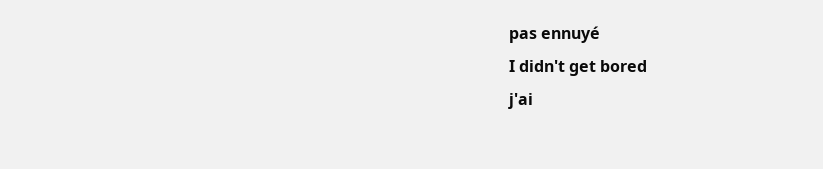pas ennuyé
I didn't get bored
j'ai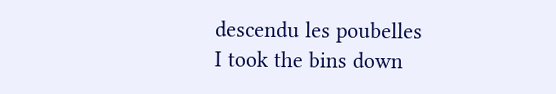descendu les poubelles
I took the bins down